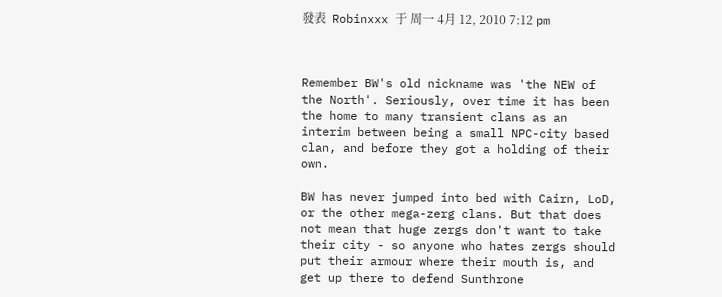發表  Robinxxx 于 周一 4月 12, 2010 7:12 pm



Remember BW's old nickname was 'the NEW of the North'. Seriously, over time it has been the home to many transient clans as an interim between being a small NPC-city based clan, and before they got a holding of their own.

BW has never jumped into bed with Cairn, LoD, or the other mega-zerg clans. But that does not mean that huge zergs don't want to take their city - so anyone who hates zergs should put their armour where their mouth is, and get up there to defend Sunthrone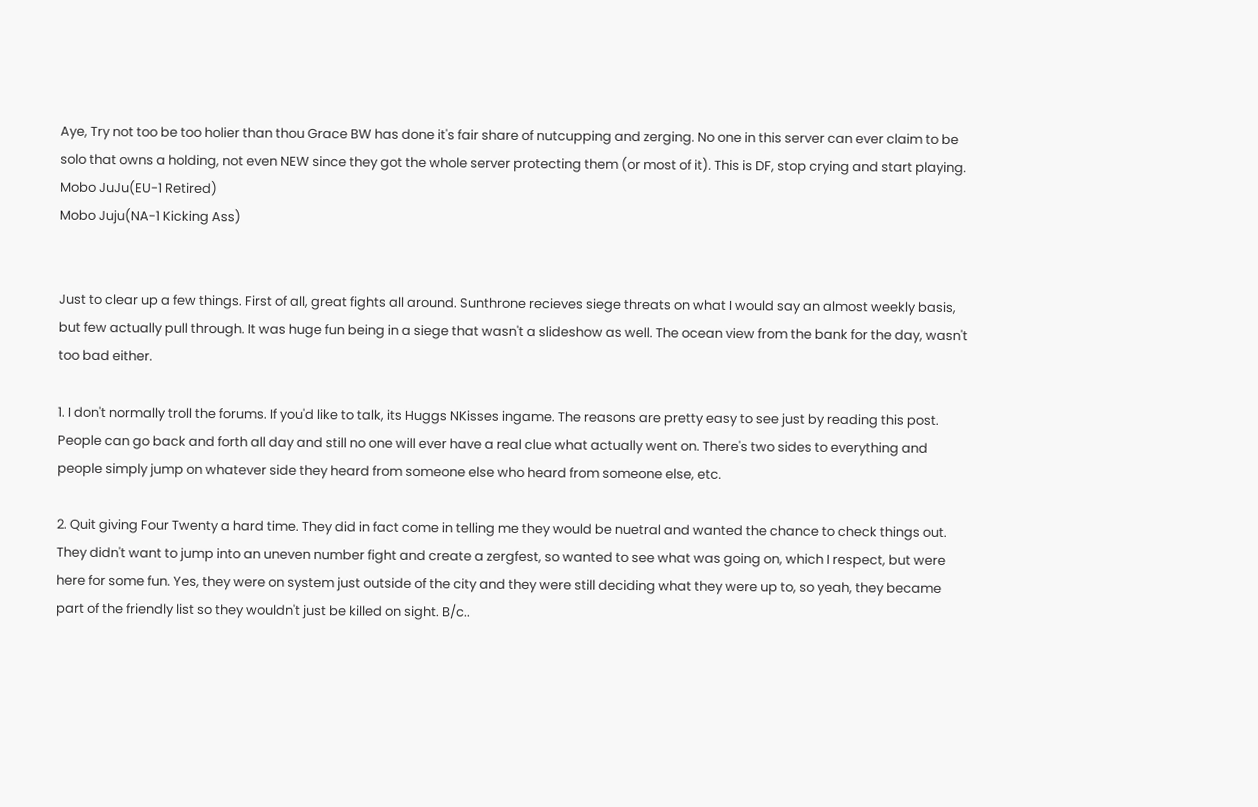Aye, Try not too be too holier than thou Grace BW has done it's fair share of nutcupping and zerging. No one in this server can ever claim to be solo that owns a holding, not even NEW since they got the whole server protecting them (or most of it). This is DF, stop crying and start playing.
Mobo JuJu(EU-1 Retired)
Mobo Juju(NA-1 Kicking Ass)


Just to clear up a few things. First of all, great fights all around. Sunthrone recieves siege threats on what I would say an almost weekly basis, but few actually pull through. It was huge fun being in a siege that wasn't a slideshow as well. The ocean view from the bank for the day, wasn't too bad either.

1. I don't normally troll the forums. If you'd like to talk, its Huggs NKisses ingame. The reasons are pretty easy to see just by reading this post. People can go back and forth all day and still no one will ever have a real clue what actually went on. There's two sides to everything and people simply jump on whatever side they heard from someone else who heard from someone else, etc.

2. Quit giving Four Twenty a hard time. They did in fact come in telling me they would be nuetral and wanted the chance to check things out. They didn't want to jump into an uneven number fight and create a zergfest, so wanted to see what was going on, which I respect, but were here for some fun. Yes, they were on system just outside of the city and they were still deciding what they were up to, so yeah, they became part of the friendly list so they wouldn't just be killed on sight. B/c..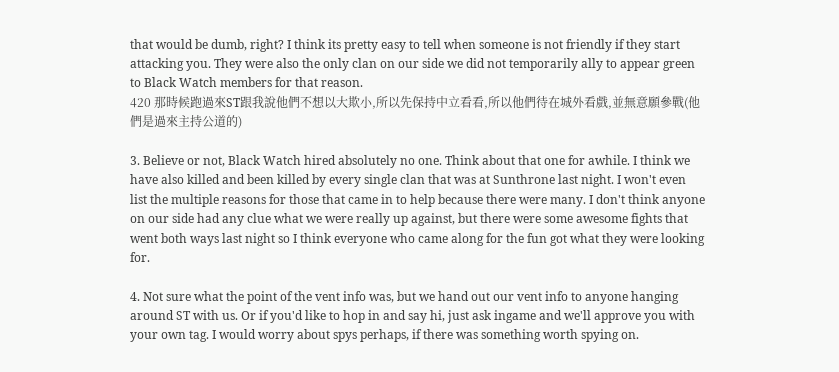that would be dumb, right? I think its pretty easy to tell when someone is not friendly if they start attacking you. They were also the only clan on our side we did not temporarily ally to appear green to Black Watch members for that reason.
420 那時候跑過來ST跟我說他們不想以大欺小,所以先保持中立看看,所以他們待在城外看戲,並無意願參戰(他們是過來主持公道的)

3. Believe or not, Black Watch hired absolutely no one. Think about that one for awhile. I think we have also killed and been killed by every single clan that was at Sunthrone last night. I won't even list the multiple reasons for those that came in to help because there were many. I don't think anyone on our side had any clue what we were really up against, but there were some awesome fights that went both ways last night so I think everyone who came along for the fun got what they were looking for.

4. Not sure what the point of the vent info was, but we hand out our vent info to anyone hanging around ST with us. Or if you'd like to hop in and say hi, just ask ingame and we'll approve you with your own tag. I would worry about spys perhaps, if there was something worth spying on.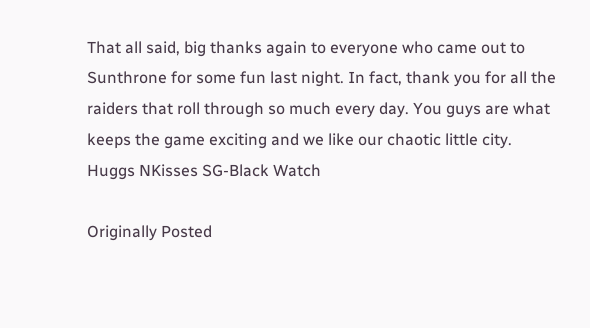That all said, big thanks again to everyone who came out to Sunthrone for some fun last night. In fact, thank you for all the raiders that roll through so much every day. You guys are what keeps the game exciting and we like our chaotic little city.
Huggs NKisses SG-Black Watch

Originally Posted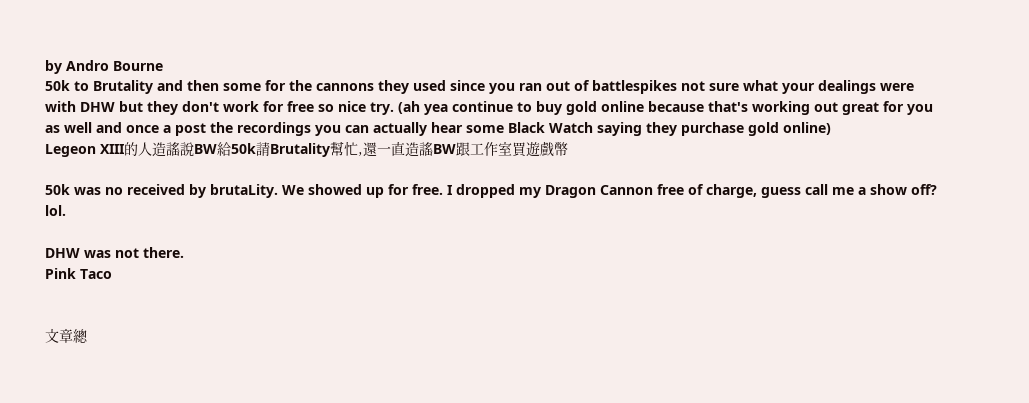by Andro Bourne
50k to Brutality and then some for the cannons they used since you ran out of battlespikes not sure what your dealings were with DHW but they don't work for free so nice try. (ah yea continue to buy gold online because that's working out great for you as well and once a post the recordings you can actually hear some Black Watch saying they purchase gold online)
Legeon XIII的人造謠說BW給50k請Brutality幫忙,還一直造謠BW跟工作室買遊戲幣

50k was no received by brutaLity. We showed up for free. I dropped my Dragon Cannon free of charge, guess call me a show off? lol.

DHW was not there.
Pink Taco


文章總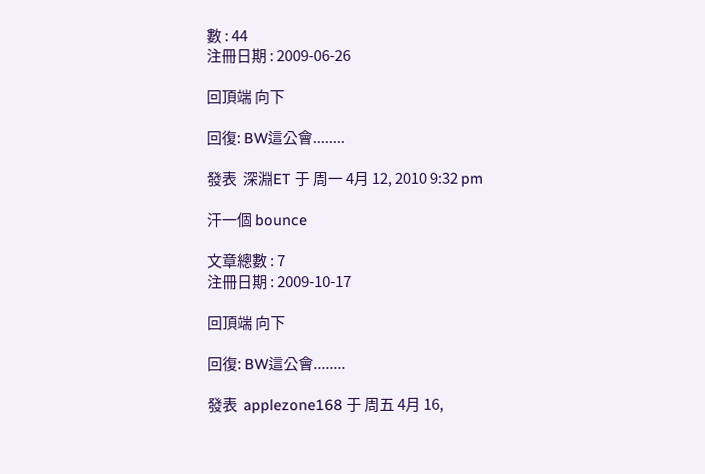數 : 44
注冊日期 : 2009-06-26

回頂端 向下

回復: BW這公會........

發表  深淵ET 于 周一 4月 12, 2010 9:32 pm

汗一個 bounce

文章總數 : 7
注冊日期 : 2009-10-17

回頂端 向下

回復: BW這公會........

發表  applezone168 于 周五 4月 16,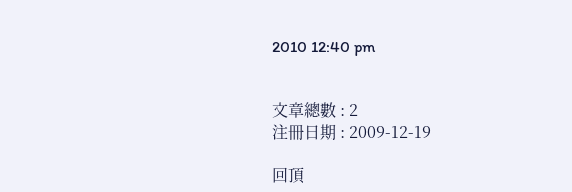2010 12:40 pm


文章總數 : 2
注冊日期 : 2009-12-19

回頂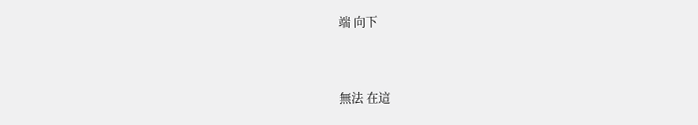端 向下


無法 在這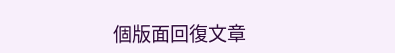個版面回復文章